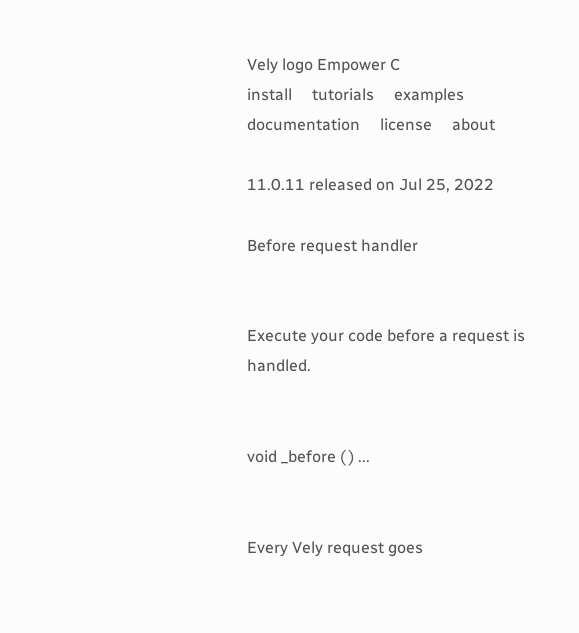Vely logo Empower C
install     tutorials     examples     documentation     license     about

11.0.11 released on Jul 25, 2022

Before request handler


Execute your code before a request is handled.


void _before ( ) ...


Every Vely request goes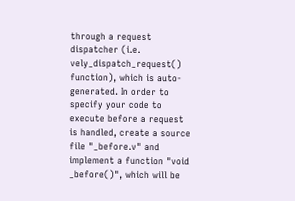through a request dispatcher (i.e. vely_dispatch_request() function), which is auto-generated. In order to specify your code to execute before a request is handled, create a source file "_before.v" and implement a function "void _before()", which will be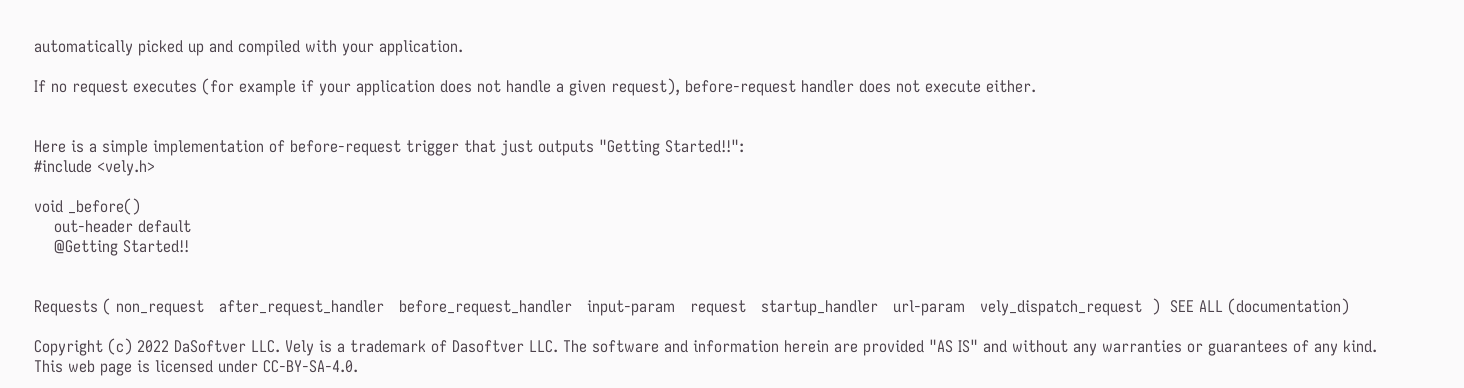automatically picked up and compiled with your application.

If no request executes (for example if your application does not handle a given request), before-request handler does not execute either.


Here is a simple implementation of before-request trigger that just outputs "Getting Started!!":
#include <vely.h>

void _before()
    out-header default
    @Getting Started!!


Requests ( non_request   after_request_handler   before_request_handler   input-param   request   startup_handler   url-param   vely_dispatch_request  )  SEE ALL (documentation)

Copyright (c) 2022 DaSoftver LLC. Vely is a trademark of Dasoftver LLC. The software and information herein are provided "AS IS" and without any warranties or guarantees of any kind. This web page is licensed under CC-BY-SA-4.0.